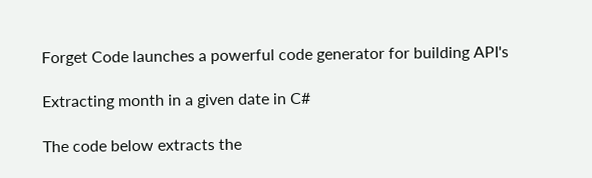Forget Code launches a powerful code generator for building API's

Extracting month in a given date in C#

The code below extracts the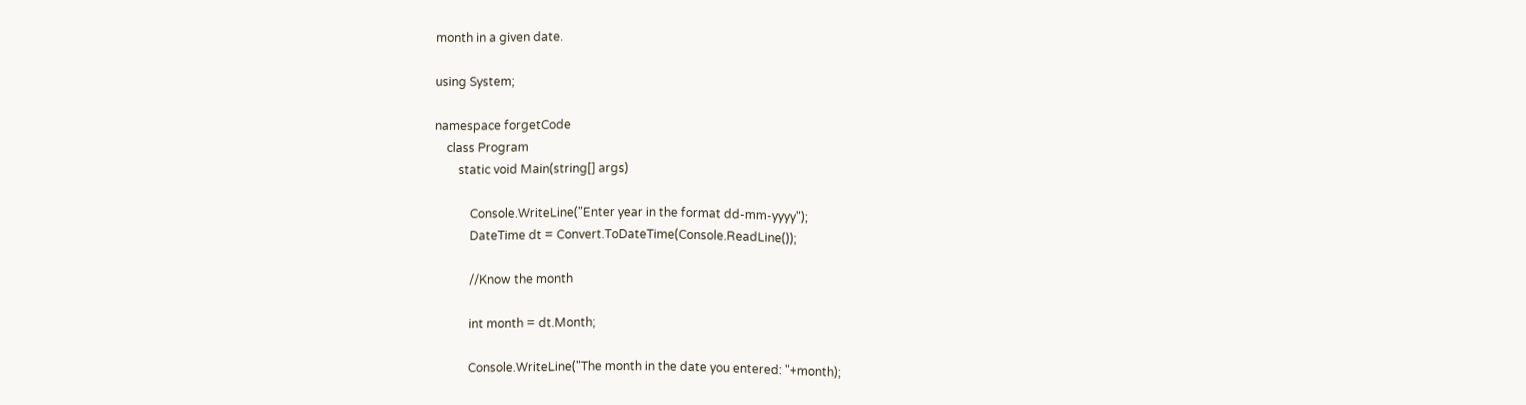month in a given date.

using System;

namespace forgetCode
    class Program
        static void Main(string[] args)

            Console.WriteLine("Enter year in the format dd-mm-yyyy");
            DateTime dt = Convert.ToDateTime(Console.ReadLine());

            //Know the month

            int month = dt.Month;

            Console.WriteLine("The month in the date you entered: "+month);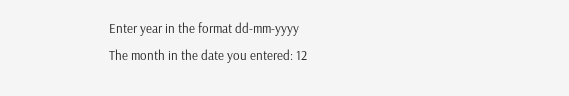Enter year in the format dd-mm-yyyy
The month in the date you entered: 12